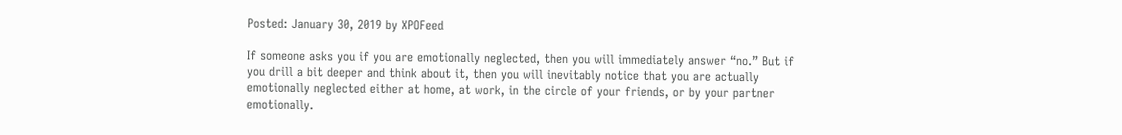Posted: January 30, 2019 by XPOFeed

If someone asks you if you are emotionally neglected, then you will immediately answer “no.” But if you drill a bit deeper and think about it, then you will inevitably notice that you are actually emotionally neglected either at home, at work, in the circle of your friends, or by your partner emotionally.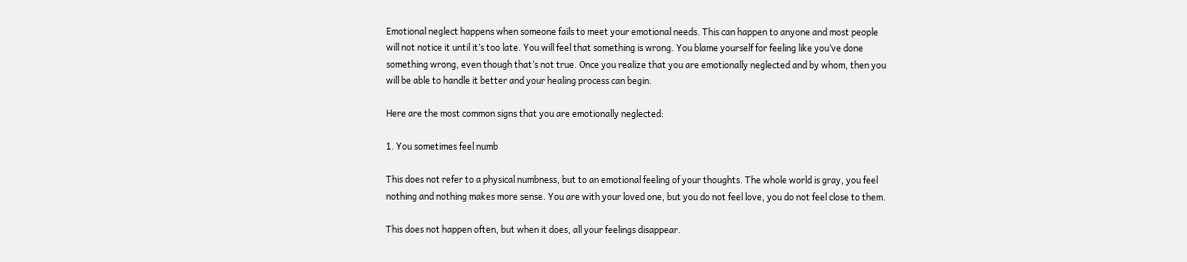Emotional neglect happens when someone fails to meet your emotional needs. This can happen to anyone and most people will not notice it until it’s too late. You will feel that something is wrong. You blame yourself for feeling like you’ve done something wrong, even though that’s not true. Once you realize that you are emotionally neglected and by whom, then you will be able to handle it better and your healing process can begin.

Here are the most common signs that you are emotionally neglected:

1. You sometimes feel numb

This does not refer to a physical numbness, but to an emotional feeling of your thoughts. The whole world is gray, you feel nothing and nothing makes more sense. You are with your loved one, but you do not feel love, you do not feel close to them.

This does not happen often, but when it does, all your feelings disappear.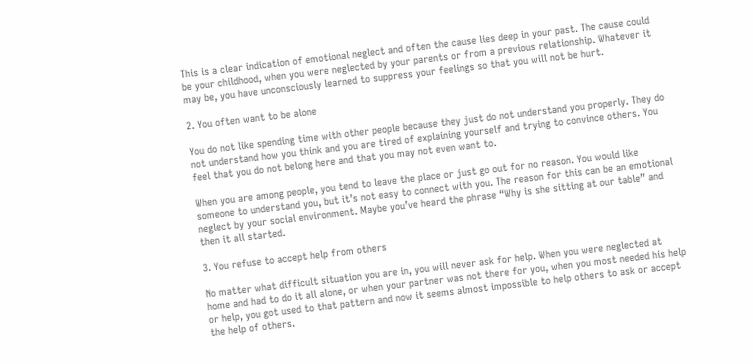This is a clear indication of emotional neglect and often the cause lies deep in your past. The cause could be your childhood, when you were neglected by your parents or from a previous relationship. Whatever it may be, you have unconsciously learned to suppress your feelings so that you will not be hurt.

2. You often want to be alone

You do not like spending time with other people because they just do not understand you properly. They do not understand how you think and you are tired of explaining yourself and trying to convince others. You feel that you do not belong here and that you may not even want to.

When you are among people, you tend to leave the place or just go out for no reason. You would like someone to understand you, but it’s not easy to connect with you. The reason for this can be an emotional neglect by your social environment. Maybe you’ve heard the phrase “Why is she sitting at our table” and then it all started.

3. You refuse to accept help from others

No matter what difficult situation you are in, you will never ask for help. When you were neglected at home and had to do it all alone, or when your partner was not there for you, when you most needed his help or help, you got used to that pattern and now it seems almost impossible to help others to ask or accept the help of others.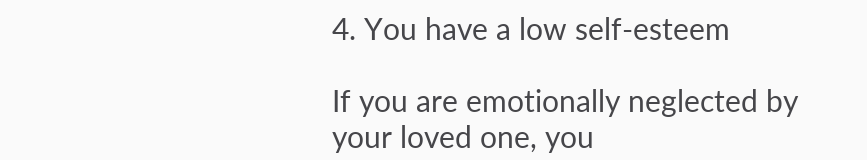4. You have a low self-esteem

If you are emotionally neglected by your loved one, you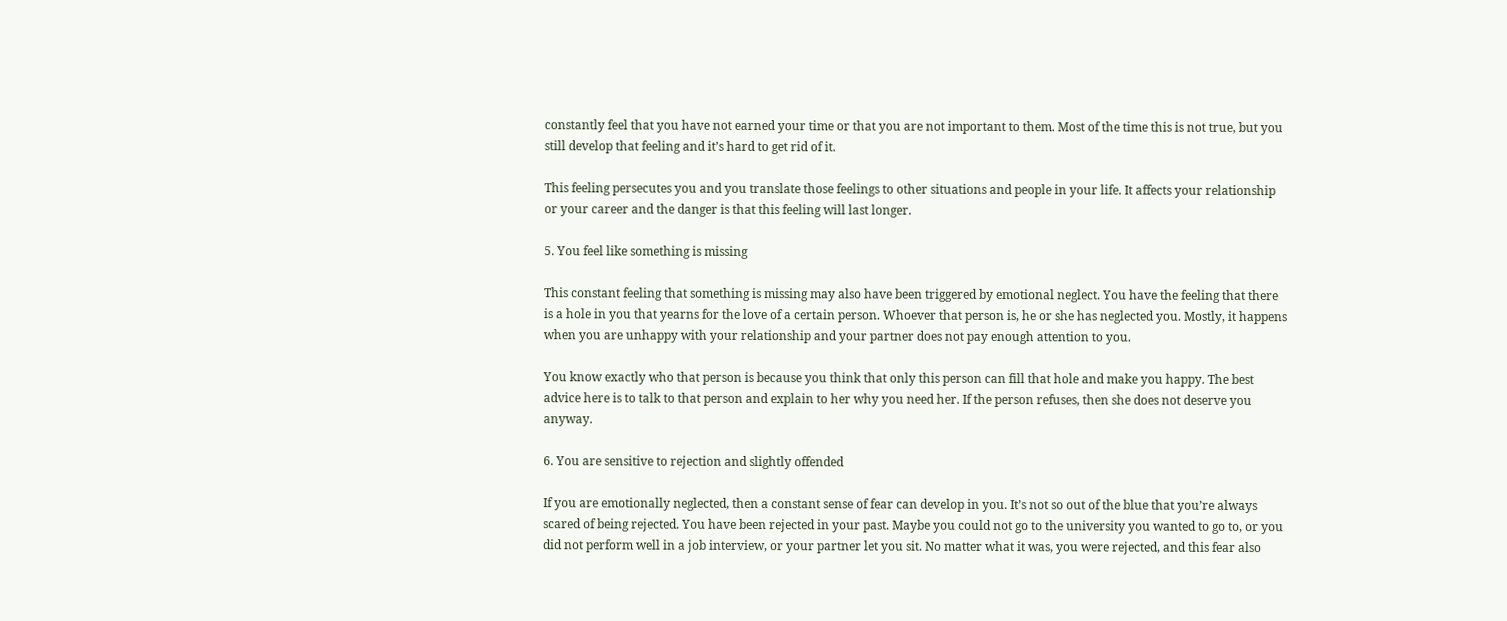constantly feel that you have not earned your time or that you are not important to them. Most of the time this is not true, but you still develop that feeling and it’s hard to get rid of it.

This feeling persecutes you and you translate those feelings to other situations and people in your life. It affects your relationship or your career and the danger is that this feeling will last longer.

5. You feel like something is missing

This constant feeling that something is missing may also have been triggered by emotional neglect. You have the feeling that there is a hole in you that yearns for the love of a certain person. Whoever that person is, he or she has neglected you. Mostly, it happens when you are unhappy with your relationship and your partner does not pay enough attention to you.

You know exactly who that person is because you think that only this person can fill that hole and make you happy. The best advice here is to talk to that person and explain to her why you need her. If the person refuses, then she does not deserve you anyway.

6. You are sensitive to rejection and slightly offended

If you are emotionally neglected, then a constant sense of fear can develop in you. It’s not so out of the blue that you’re always scared of being rejected. You have been rejected in your past. Maybe you could not go to the university you wanted to go to, or you did not perform well in a job interview, or your partner let you sit. No matter what it was, you were rejected, and this fear also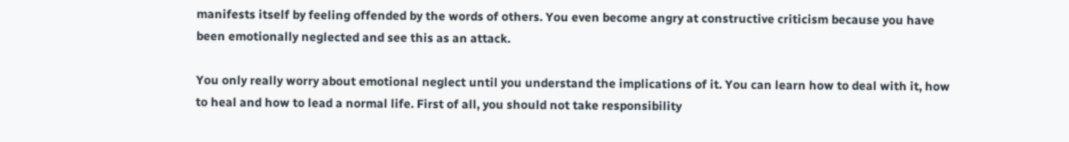manifests itself by feeling offended by the words of others. You even become angry at constructive criticism because you have been emotionally neglected and see this as an attack.

You only really worry about emotional neglect until you understand the implications of it. You can learn how to deal with it, how to heal and how to lead a normal life. First of all, you should not take responsibility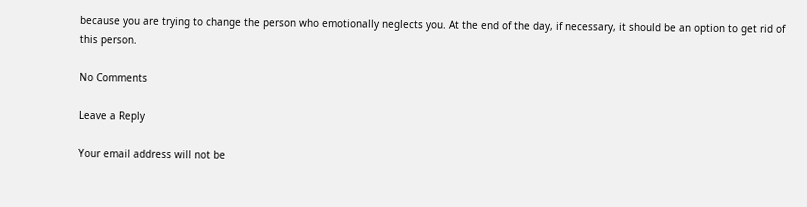because you are trying to change the person who emotionally neglects you. At the end of the day, if necessary, it should be an option to get rid of this person.

No Comments

Leave a Reply

Your email address will not be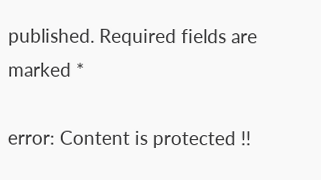published. Required fields are marked *

error: Content is protected !!